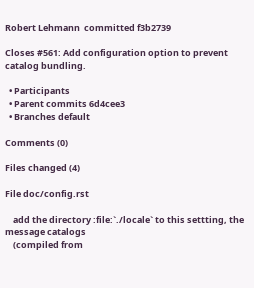Robert Lehmann  committed f3b2739

Closes #561: Add configuration option to prevent catalog bundling.

  • Participants
  • Parent commits 6d4cee3
  • Branches default

Comments (0)

Files changed (4)

File doc/config.rst

    add the directory :file:`./locale` to this settting, the message catalogs
    (compiled from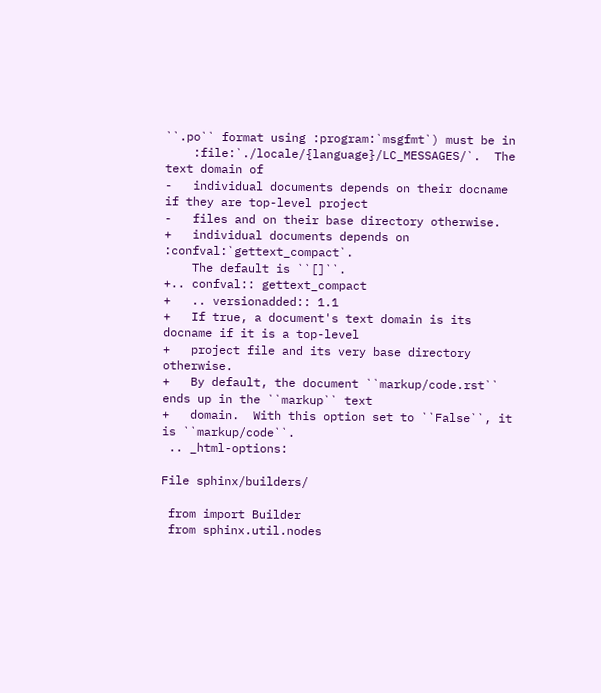``.po`` format using :program:`msgfmt`) must be in
    :file:`./locale/{language}/LC_MESSAGES/`.  The text domain of
-   individual documents depends on their docname if they are top-level project
-   files and on their base directory otherwise.
+   individual documents depends on :confval:`gettext_compact`.
    The default is ``[]``.
+.. confval:: gettext_compact
+   .. versionadded:: 1.1
+   If true, a document's text domain is its docname if it is a top-level
+   project file and its very base directory otherwise.
+   By default, the document ``markup/code.rst`` ends up in the ``markup`` text
+   domain.  With this option set to ``False``, it is ``markup/code``.
 .. _html-options:

File sphinx/builders/

 from import Builder
 from sphinx.util.nodes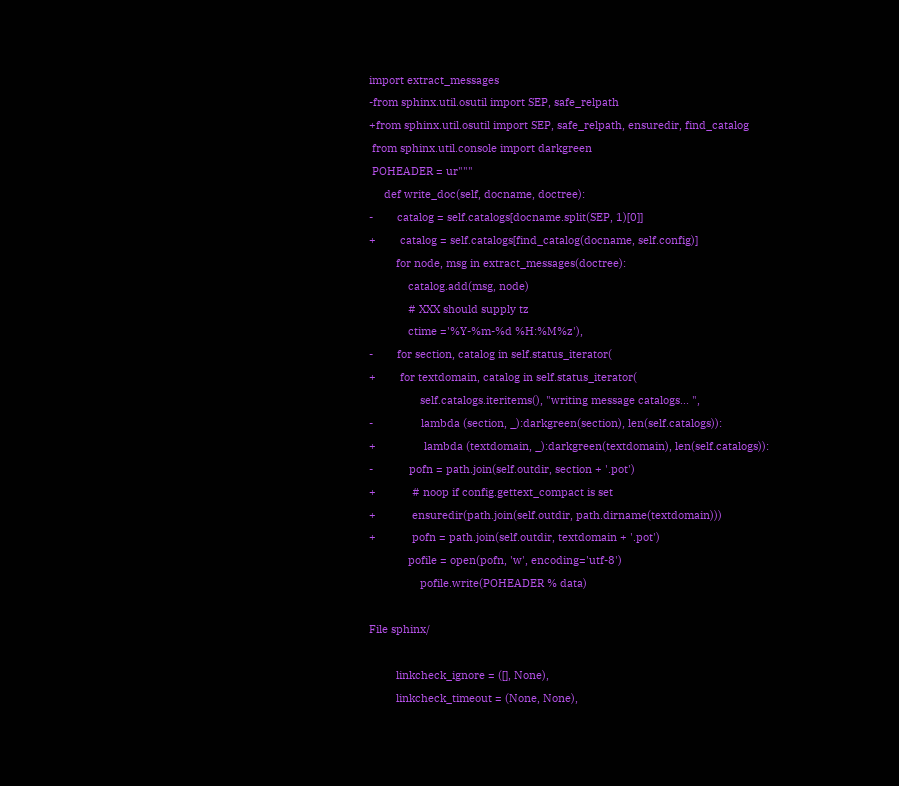import extract_messages
-from sphinx.util.osutil import SEP, safe_relpath
+from sphinx.util.osutil import SEP, safe_relpath, ensuredir, find_catalog
 from sphinx.util.console import darkgreen
 POHEADER = ur"""
     def write_doc(self, docname, doctree):
-        catalog = self.catalogs[docname.split(SEP, 1)[0]]
+        catalog = self.catalogs[find_catalog(docname, self.config)]
         for node, msg in extract_messages(doctree):
             catalog.add(msg, node)
             # XXX should supply tz
             ctime ='%Y-%m-%d %H:%M%z'),
-        for section, catalog in self.status_iterator(
+        for textdomain, catalog in self.status_iterator(
                 self.catalogs.iteritems(), "writing message catalogs... ",
-                lambda (section, _):darkgreen(section), len(self.catalogs)):
+                lambda (textdomain, _):darkgreen(textdomain), len(self.catalogs)):
-            pofn = path.join(self.outdir, section + '.pot')
+            # noop if config.gettext_compact is set
+            ensuredir(path.join(self.outdir, path.dirname(textdomain)))
+            pofn = path.join(self.outdir, textdomain + '.pot')
             pofile = open(pofn, 'w', encoding='utf-8')
                 pofile.write(POHEADER % data)

File sphinx/

         linkcheck_ignore = ([], None),
         linkcheck_timeout = (None, None),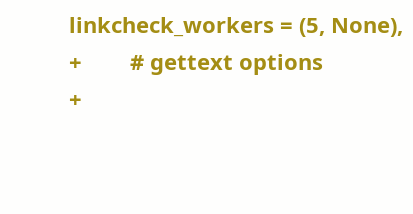linkcheck_workers = (5, None),
+        # gettext options
+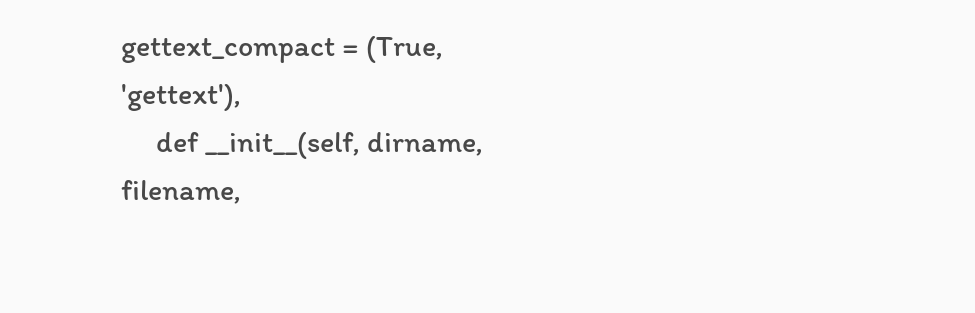gettext_compact = (True, 'gettext'),
     def __init__(self, dirname, filename,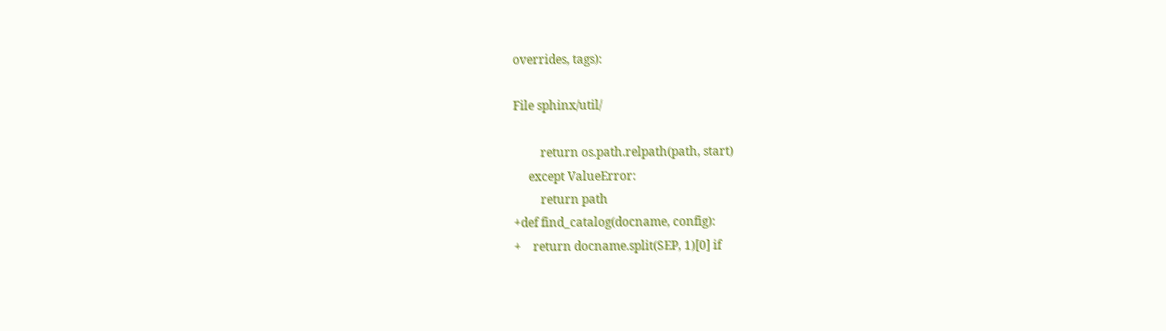overrides, tags):

File sphinx/util/

         return os.path.relpath(path, start)
     except ValueError:
         return path
+def find_catalog(docname, config):
+    return docname.split(SEP, 1)[0] if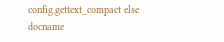config.gettext_compact else docname